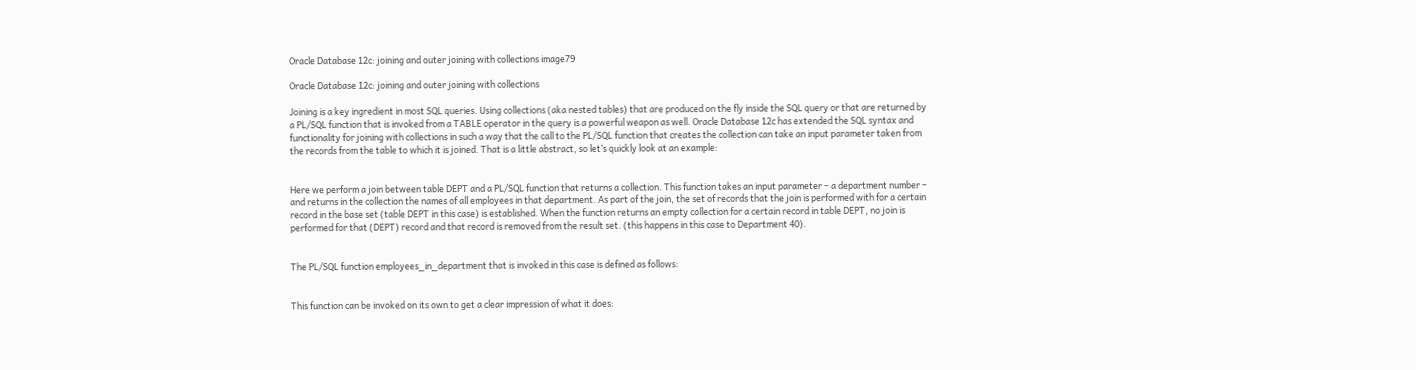Oracle Database 12c: joining and outer joining with collections image79

Oracle Database 12c: joining and outer joining with collections

Joining is a key ingredient in most SQL queries. Using collections (aka nested tables) that are produced on the fly inside the SQL query or that are returned by a PL/SQL function that is invoked from a TABLE operator in the query is a powerful weapon as well. Oracle Database 12c has extended the SQL syntax and functionality for joining with collections in such a way that the call to the PL/SQL function that creates the collection can take an input parameter taken from the records from the table to which it is joined. That is a little abstract, so let’s quickly look at an example:


Here we perform a join between table DEPT and a PL/SQL function that returns a collection. This function takes an input parameter – a department number – and returns in the collection the names of all employees in that department. As part of the join, the set of records that the join is performed with for a certain record in the base set (table DEPT in this case) is established. When the function returns an empty collection for a certain record in table DEPT, no join is performed for that (DEPT) record and that record is removed from the result set. (this happens in this case to Department 40).


The PL/SQL function employees_in_department that is invoked in this case is defined as follows:


This function can be invoked on its own to get a clear impression of what it does: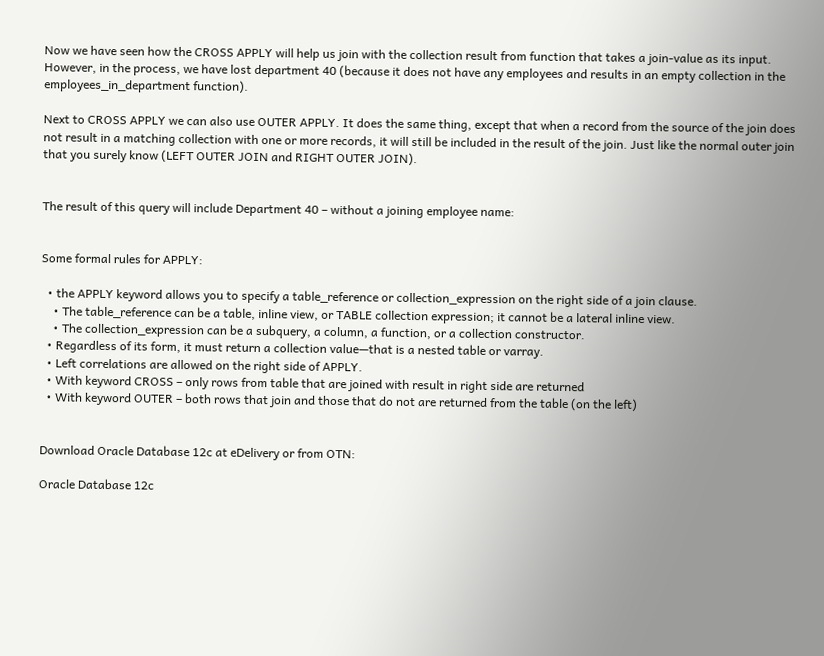Now we have seen how the CROSS APPLY will help us join with the collection result from function that takes a join-value as its input. However, in the process, we have lost department 40 (because it does not have any employees and results in an empty collection in the employees_in_department function).

Next to CROSS APPLY we can also use OUTER APPLY. It does the same thing, except that when a record from the source of the join does not result in a matching collection with one or more records, it will still be included in the result of the join. Just like the normal outer join that you surely know (LEFT OUTER JOIN and RIGHT OUTER JOIN).


The result of this query will include Department 40 – without a joining employee name:


Some formal rules for APPLY:

  • the APPLY keyword allows you to specify a table_reference or collection_expression on the right side of a join clause.
    • The table_reference can be a table, inline view, or TABLE collection expression; it cannot be a lateral inline view.
    • The collection_expression can be a subquery, a column, a function, or a collection constructor.
  • Regardless of its form, it must return a collection value—that is a nested table or varray.
  • Left correlations are allowed on the right side of APPLY.
  • With keyword CROSS – only rows from table that are joined with result in right side are returned
  • With keyword OUTER – both rows that join and those that do not are returned from the table (on the left)


Download Oracle Database 12c at eDelivery or from OTN:

Oracle Database 12c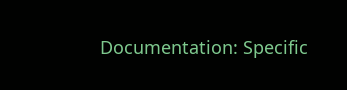Documentation: Specific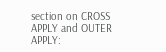section on CROSS APPLY and OUTER APPLY: